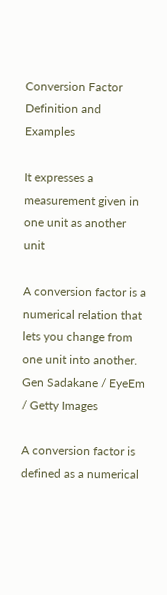Conversion Factor Definition and Examples

It expresses a measurement given in one unit as another unit

A conversion factor is a numerical relation that lets you change from one unit into another.
Gen Sadakane / EyeEm / Getty Images

A conversion factor is defined as a numerical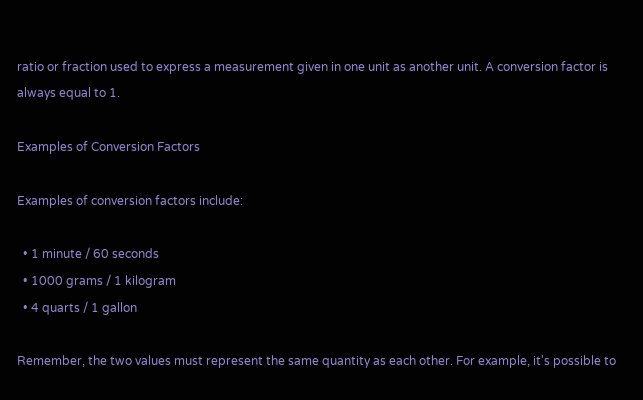ratio or fraction used to express a measurement given in one unit as another unit. A conversion factor is always equal to 1.

Examples of Conversion Factors

Examples of conversion factors include:

  • 1 minute / 60 seconds
  • 1000 grams / 1 kilogram
  • 4 quarts / 1 gallon

Remember, the two values must represent the same quantity as each other. For example, it's possible to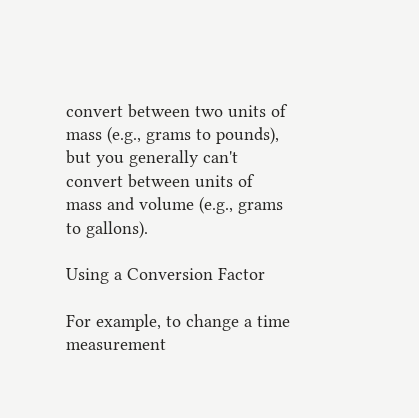convert between two units of mass (e.g., grams to pounds), but you generally can't convert between units of mass and volume (e.g., grams to gallons).

Using a Conversion Factor

For example, to change a time measurement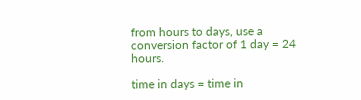from hours to days, use a conversion factor of 1 day = 24 hours.

time in days = time in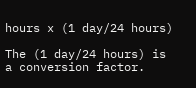hours x (1 day/24 hours)

The (1 day/24 hours) is a conversion factor.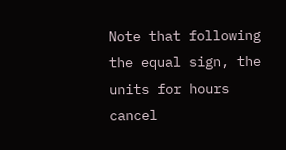Note that following the equal sign, the units for hours cancel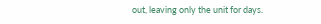out, leaving only the unit for days.